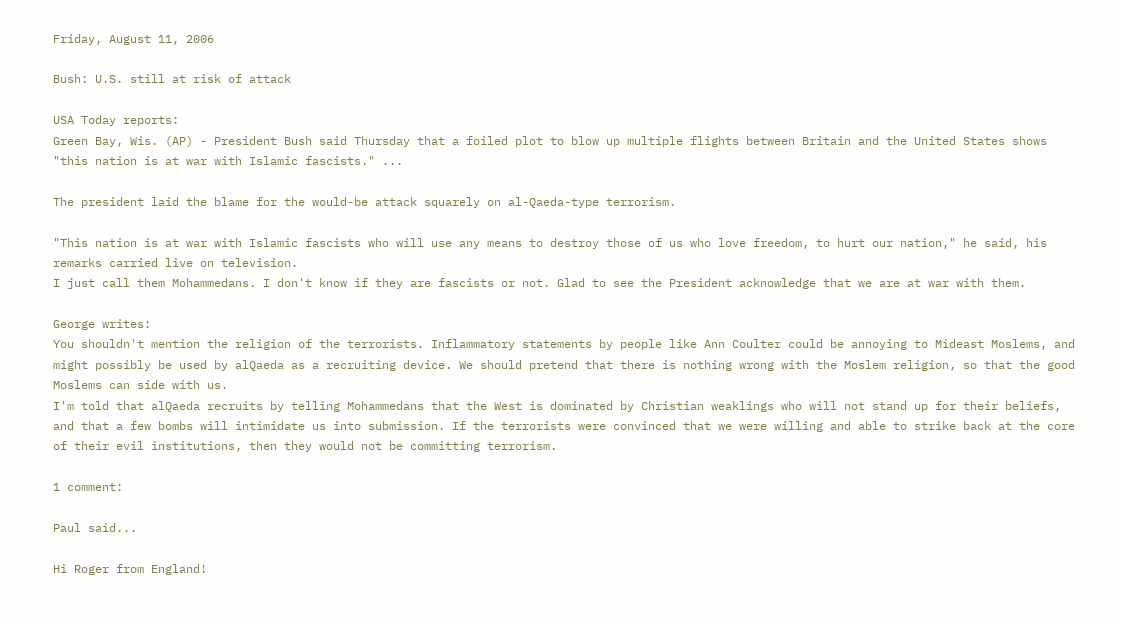Friday, August 11, 2006

Bush: U.S. still at risk of attack

USA Today reports:
Green Bay, Wis. (AP) - President Bush said Thursday that a foiled plot to blow up multiple flights between Britain and the United States shows "this nation is at war with Islamic fascists." ...

The president laid the blame for the would-be attack squarely on al-Qaeda-type terrorism.

"This nation is at war with Islamic fascists who will use any means to destroy those of us who love freedom, to hurt our nation," he said, his remarks carried live on television.
I just call them Mohammedans. I don't know if they are fascists or not. Glad to see the President acknowledge that we are at war with them.

George writes:
You shouldn't mention the religion of the terrorists. Inflammatory statements by people like Ann Coulter could be annoying to Mideast Moslems, and might possibly be used by alQaeda as a recruiting device. We should pretend that there is nothing wrong with the Moslem religion, so that the good Moslems can side with us.
I'm told that alQaeda recruits by telling Mohammedans that the West is dominated by Christian weaklings who will not stand up for their beliefs, and that a few bombs will intimidate us into submission. If the terrorists were convinced that we were willing and able to strike back at the core of their evil institutions, then they would not be committing terrorism.

1 comment:

Paul said...

Hi Roger from England!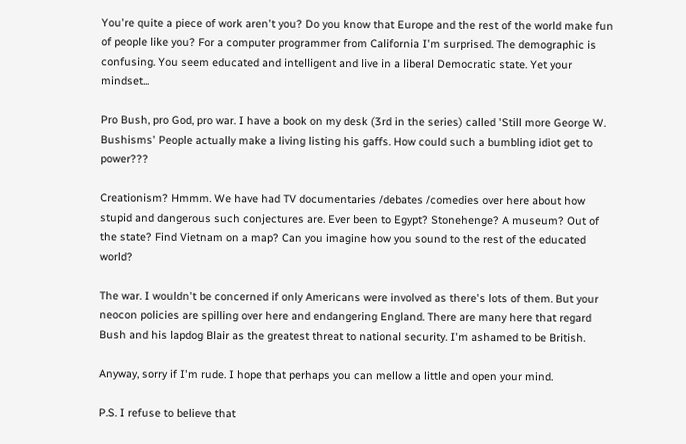You're quite a piece of work aren't you? Do you know that Europe and the rest of the world make fun of people like you? For a computer programmer from California I'm surprised. The demographic is confusing. You seem educated and intelligent and live in a liberal Democratic state. Yet your mindset...

Pro Bush, pro God, pro war. I have a book on my desk (3rd in the series) called 'Still more George W. Bushisms' People actually make a living listing his gaffs. How could such a bumbling idiot get to power???

Creationism? Hmmm. We have had TV documentaries /debates /comedies over here about how stupid and dangerous such conjectures are. Ever been to Egypt? Stonehenge? A museum? Out of the state? Find Vietnam on a map? Can you imagine how you sound to the rest of the educated world?

The war. I wouldn't be concerned if only Americans were involved as there's lots of them. But your neocon policies are spilling over here and endangering England. There are many here that regard Bush and his lapdog Blair as the greatest threat to national security. I'm ashamed to be British.

Anyway, sorry if I'm rude. I hope that perhaps you can mellow a little and open your mind.

P.S. I refuse to believe that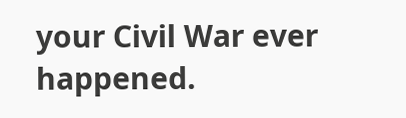your Civil War ever happened.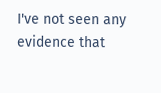I've not seen any evidence that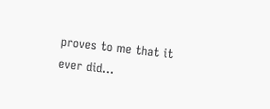proves to me that it ever did...